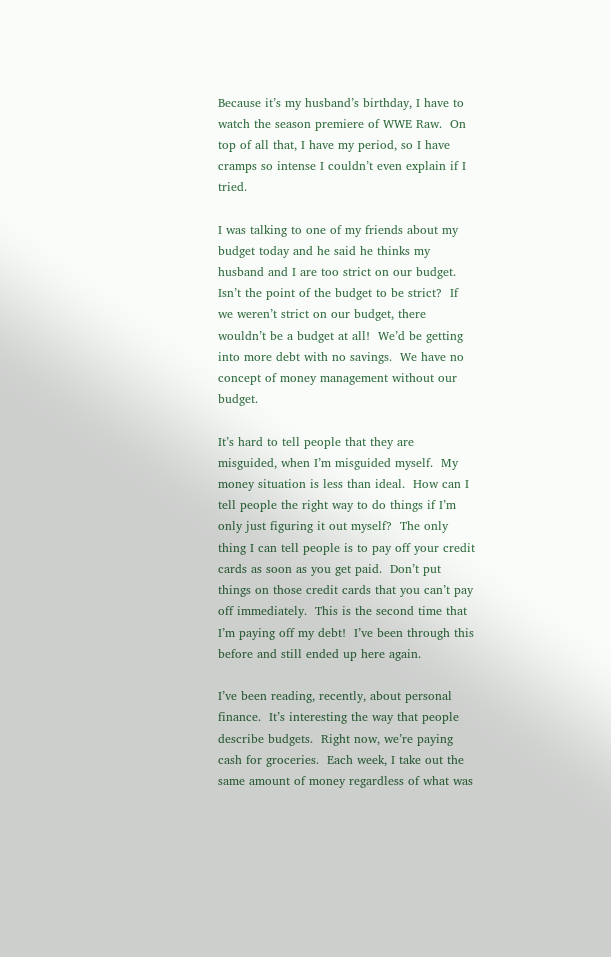Because it’s my husband’s birthday, I have to watch the season premiere of WWE Raw.  On top of all that, I have my period, so I have cramps so intense I couldn’t even explain if I tried.

I was talking to one of my friends about my budget today and he said he thinks my husband and I are too strict on our budget.  Isn’t the point of the budget to be strict?  If we weren’t strict on our budget, there wouldn’t be a budget at all!  We’d be getting into more debt with no savings.  We have no concept of money management without our budget.

It’s hard to tell people that they are misguided, when I’m misguided myself.  My money situation is less than ideal.  How can I tell people the right way to do things if I’m only just figuring it out myself?  The only thing I can tell people is to pay off your credit cards as soon as you get paid.  Don’t put things on those credit cards that you can’t pay off immediately.  This is the second time that I’m paying off my debt!  I’ve been through this before and still ended up here again.

I’ve been reading, recently, about personal finance.  It’s interesting the way that people describe budgets.  Right now, we’re paying cash for groceries.  Each week, I take out the same amount of money regardless of what was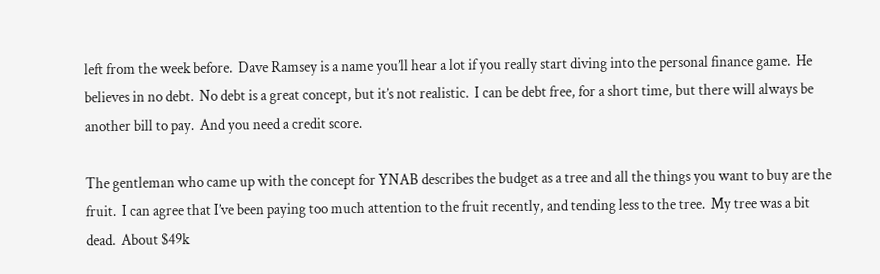left from the week before.  Dave Ramsey is a name you’ll hear a lot if you really start diving into the personal finance game.  He believes in no debt.  No debt is a great concept, but it’s not realistic.  I can be debt free, for a short time, but there will always be another bill to pay.  And you need a credit score.

The gentleman who came up with the concept for YNAB describes the budget as a tree and all the things you want to buy are the fruit.  I can agree that I’ve been paying too much attention to the fruit recently, and tending less to the tree.  My tree was a bit dead.  About $49k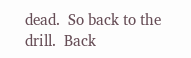dead.  So back to the drill.  Back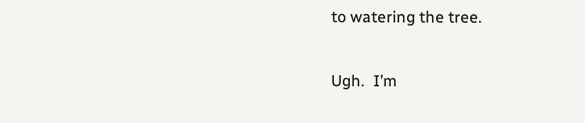to watering the tree.

Ugh.  I’m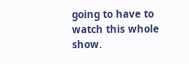going to have to watch this whole show.